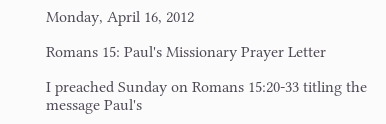Monday, April 16, 2012

Romans 15: Paul's Missionary Prayer Letter

I preached Sunday on Romans 15:20-33 titling the message Paul's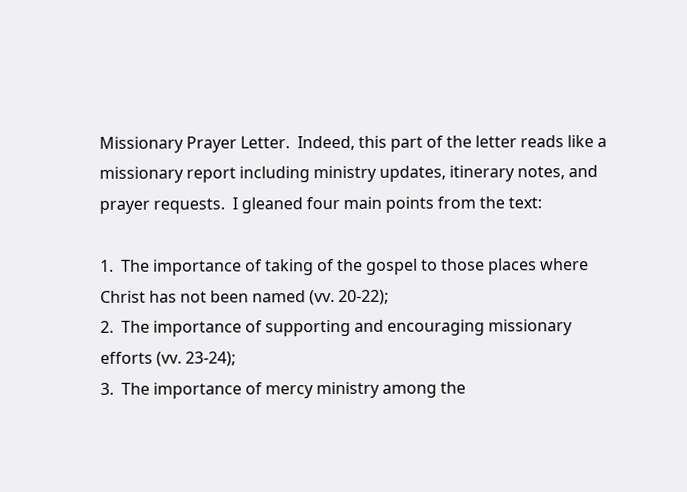Missionary Prayer Letter.  Indeed, this part of the letter reads like a missionary report including ministry updates, itinerary notes, and prayer requests.  I gleaned four main points from the text:

1.  The importance of taking of the gospel to those places where Christ has not been named (vv. 20-22);
2.  The importance of supporting and encouraging missionary efforts (vv. 23-24);
3.  The importance of mercy ministry among the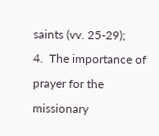saints (vv. 25-29);
4.  The importance of prayer for the missionary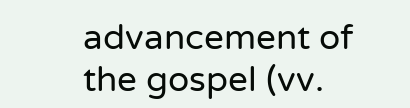advancement of the gospel (vv.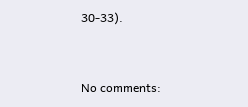30-33).


No comments: